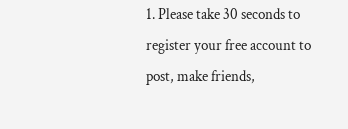1. Please take 30 seconds to register your free account to post, make friends,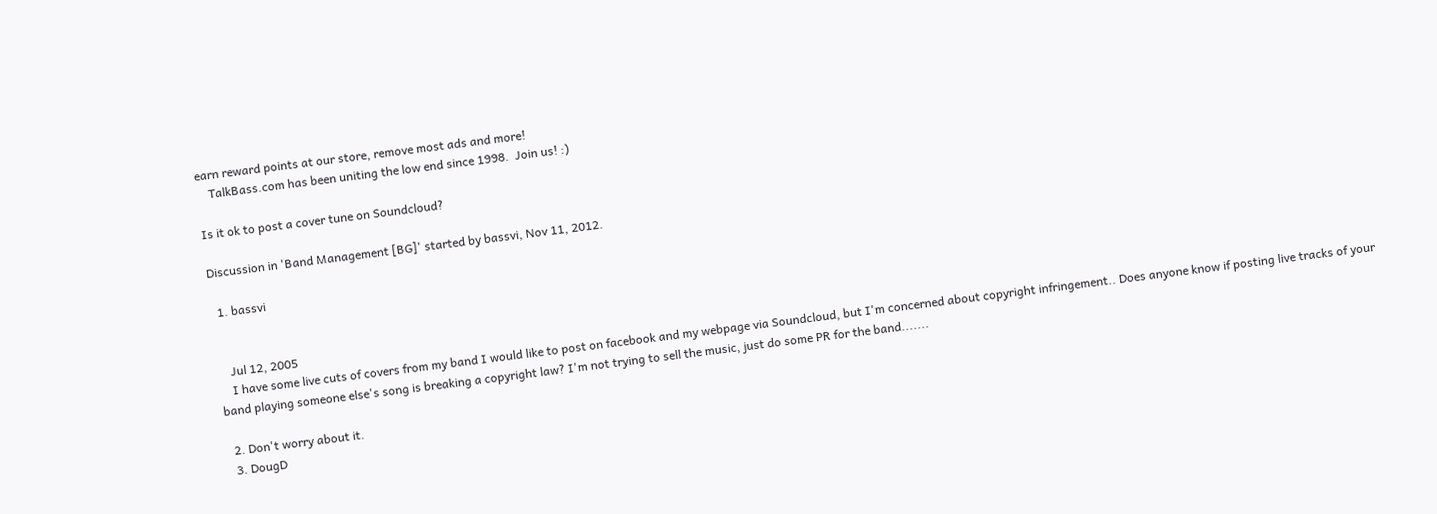earn reward points at our store, remove most ads and more!
    TalkBass.com has been uniting the low end since 1998.  Join us! :)

Is it ok to post a cover tune on Soundcloud?

Discussion in 'Band Management [BG]' started by bassvi, Nov 11, 2012.

  1. bassvi


    Jul 12, 2005
    I have some live cuts of covers from my band I would like to post on facebook and my webpage via Soundcloud, but I'm concerned about copyright infringement.. Does anyone know if posting live tracks of your band playing someone else's song is breaking a copyright law? I'm not trying to sell the music, just do some PR for the band.......

  2. Don't worry about it.
  3. DougD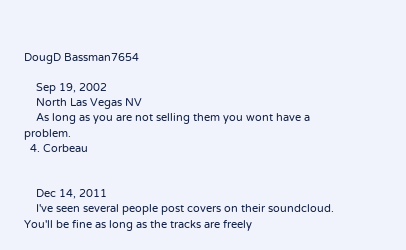DougD Bassman7654

    Sep 19, 2002
    North Las Vegas NV
    As long as you are not selling them you wont have a problem.
  4. Corbeau


    Dec 14, 2011
    I've seen several people post covers on their soundcloud. You'll be fine as long as the tracks are freely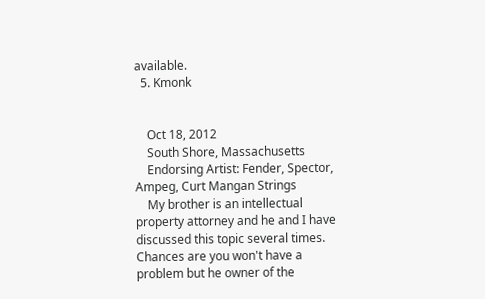available.
  5. Kmonk


    Oct 18, 2012
    South Shore, Massachusetts
    Endorsing Artist: Fender, Spector, Ampeg, Curt Mangan Strings
    My brother is an intellectual property attorney and he and I have discussed this topic several times. Chances are you won't have a problem but he owner of the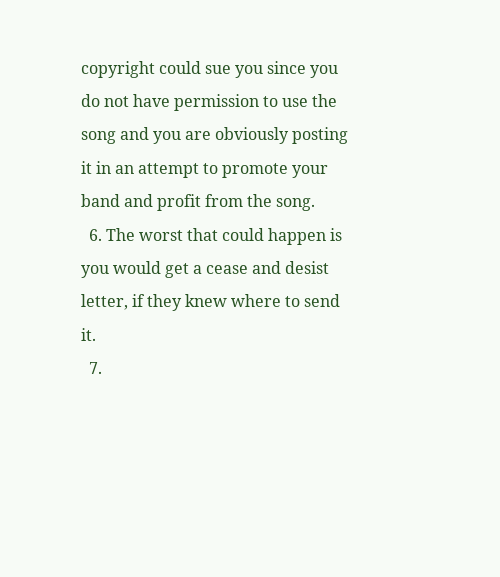copyright could sue you since you do not have permission to use the song and you are obviously posting it in an attempt to promote your band and profit from the song.
  6. The worst that could happen is you would get a cease and desist letter, if they knew where to send it.
  7.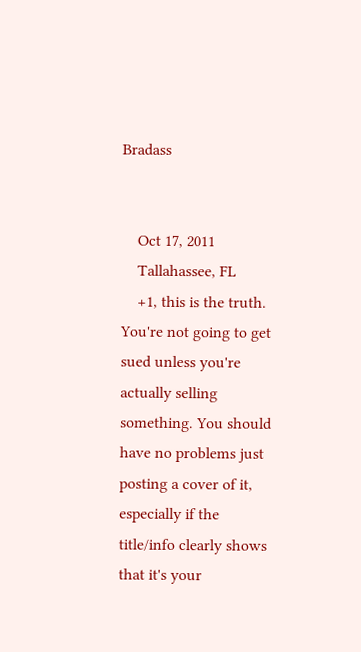Bradass


    Oct 17, 2011
    Tallahassee, FL
    +1, this is the truth. You're not going to get sued unless you're actually selling something. You should have no problems just posting a cover of it, especially if the title/info clearly shows that it's your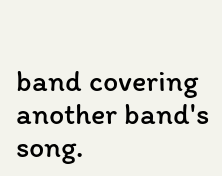band covering another band's song.